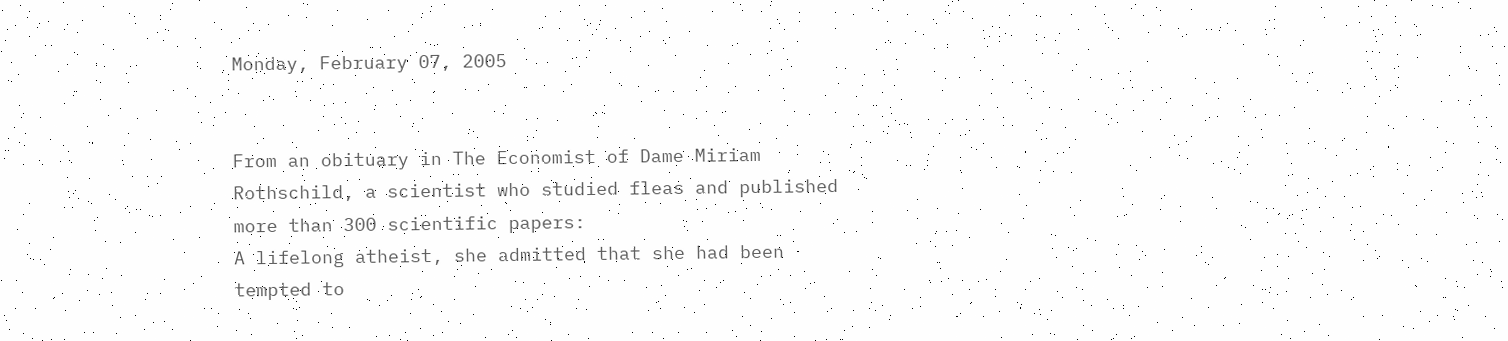Monday, February 07, 2005


From an obituary in The Economist of Dame Miriam Rothschild, a scientist who studied fleas and published more than 300 scientific papers:
A lifelong atheist, she admitted that she had been tempted to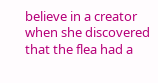believe in a creator when she discovered that the flea had a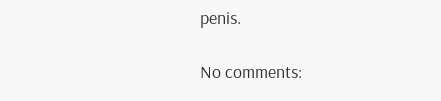penis.

No comments: